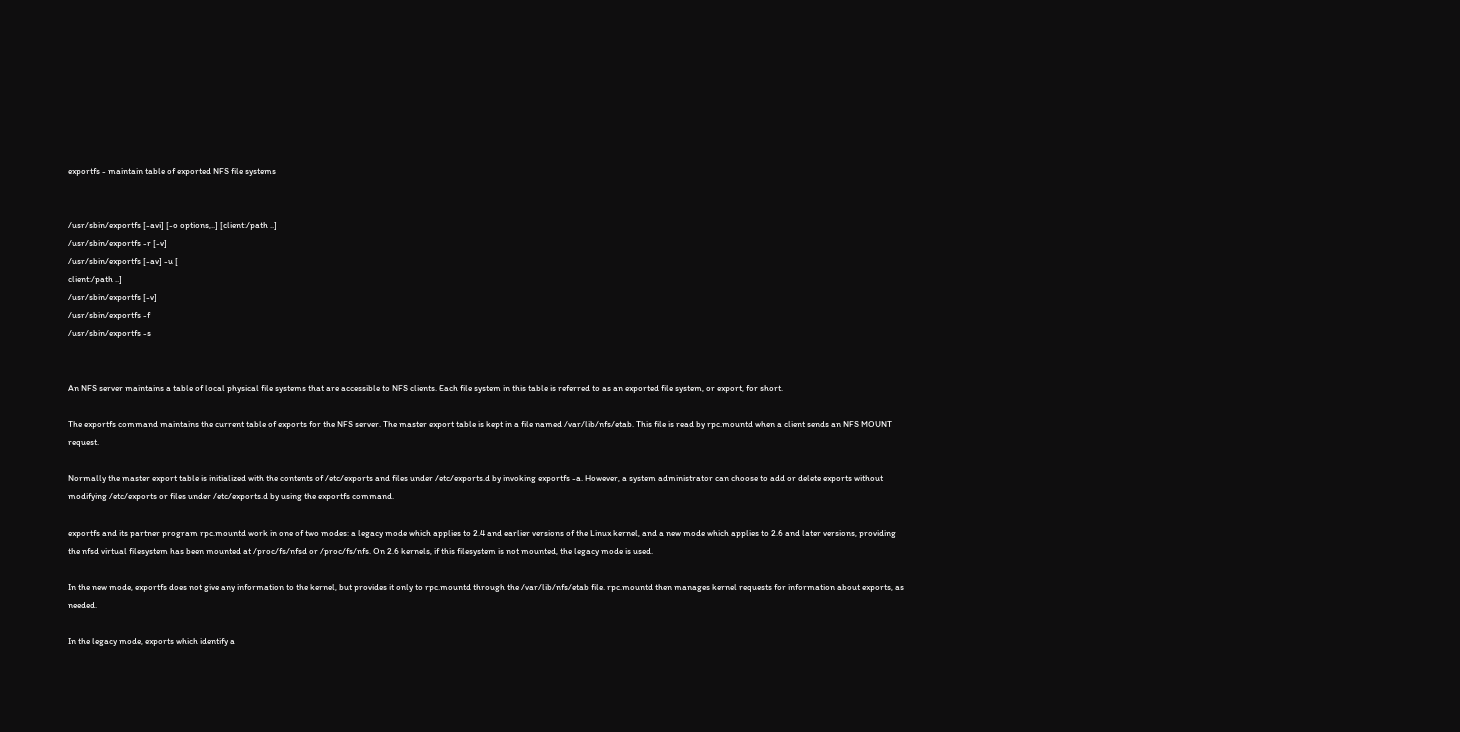exportfs - maintain table of exported NFS file systems


/usr/sbin/exportfs [-avi] [-o options,..] [client:/path ..]
/usr/sbin/exportfs -r [-v]
/usr/sbin/exportfs [-av] -u [
client:/path ..]
/usr/sbin/exportfs [-v]
/usr/sbin/exportfs -f
/usr/sbin/exportfs -s


An NFS server maintains a table of local physical file systems that are accessible to NFS clients. Each file system in this table is referred to as an exported file system, or export, for short.

The exportfs command maintains the current table of exports for the NFS server. The master export table is kept in a file named /var/lib/nfs/etab. This file is read by rpc.mountd when a client sends an NFS MOUNT request.

Normally the master export table is initialized with the contents of /etc/exports and files under /etc/exports.d by invoking exportfs -a. However, a system administrator can choose to add or delete exports without modifying /etc/exports or files under /etc/exports.d by using the exportfs command.

exportfs and its partner program rpc.mountd work in one of two modes: a legacy mode which applies to 2.4 and earlier versions of the Linux kernel, and a new mode which applies to 2.6 and later versions, providing the nfsd virtual filesystem has been mounted at /proc/fs/nfsd or /proc/fs/nfs. On 2.6 kernels, if this filesystem is not mounted, the legacy mode is used.

In the new mode, exportfs does not give any information to the kernel, but provides it only to rpc.mountd through the /var/lib/nfs/etab file. rpc.mountd then manages kernel requests for information about exports, as needed.

In the legacy mode, exports which identify a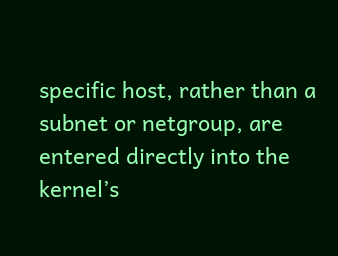specific host, rather than a subnet or netgroup, are entered directly into the kernel’s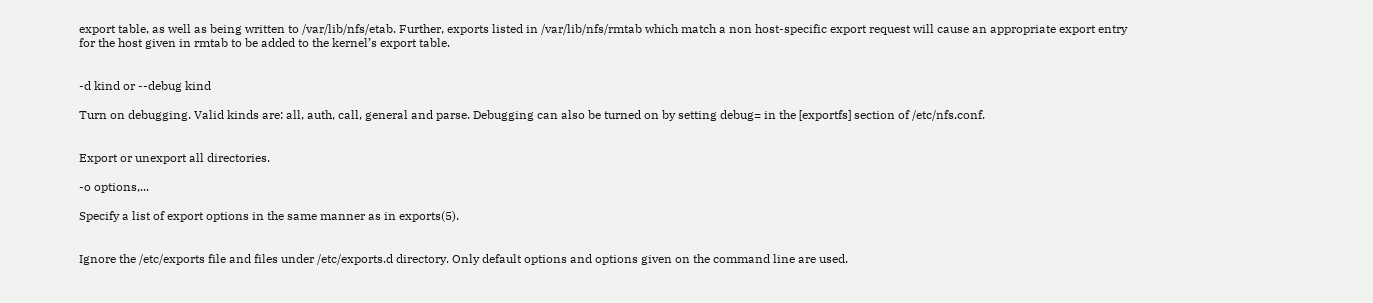export table, as well as being written to /var/lib/nfs/etab. Further, exports listed in /var/lib/nfs/rmtab which match a non host-specific export request will cause an appropriate export entry for the host given in rmtab to be added to the kernel’s export table.


-d kind or --debug kind

Turn on debugging. Valid kinds are: all, auth, call, general and parse. Debugging can also be turned on by setting debug= in the [exportfs] section of /etc/nfs.conf.


Export or unexport all directories.

-o options,...

Specify a list of export options in the same manner as in exports(5).


Ignore the /etc/exports file and files under /etc/exports.d directory. Only default options and options given on the command line are used.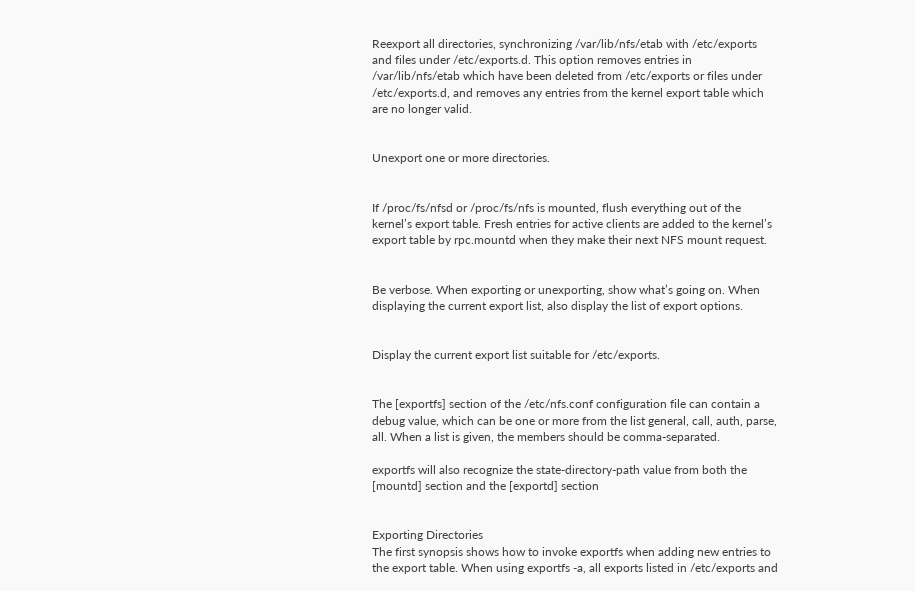Reexport all directories, synchronizing /var/lib/nfs/etab with /etc/exports and files under /etc/exports.d. This option removes entries in /var/lib/nfs/etab which have been deleted from /etc/exports or files under /etc/exports.d, and removes any entries from the kernel export table which are no longer valid.


Unexport one or more directories.


If /proc/fs/nfsd or /proc/fs/nfs is mounted, flush everything out of the kernel’s export table. Fresh entries for active clients are added to the kernel’s export table by rpc.mountd when they make their next NFS mount request.


Be verbose. When exporting or unexporting, show what’s going on. When displaying the current export list, also display the list of export options.


Display the current export list suitable for /etc/exports.


The [exportfs] section of the /etc/nfs.conf configuration file can contain a debug value, which can be one or more from the list general, call, auth, parse, all. When a list is given, the members should be comma-separated.

exportfs will also recognize the state-directory-path value from both the [mountd] section and the [exportd] section


Exporting Directories
The first synopsis shows how to invoke exportfs when adding new entries to the export table. When using exportfs -a, all exports listed in /etc/exports and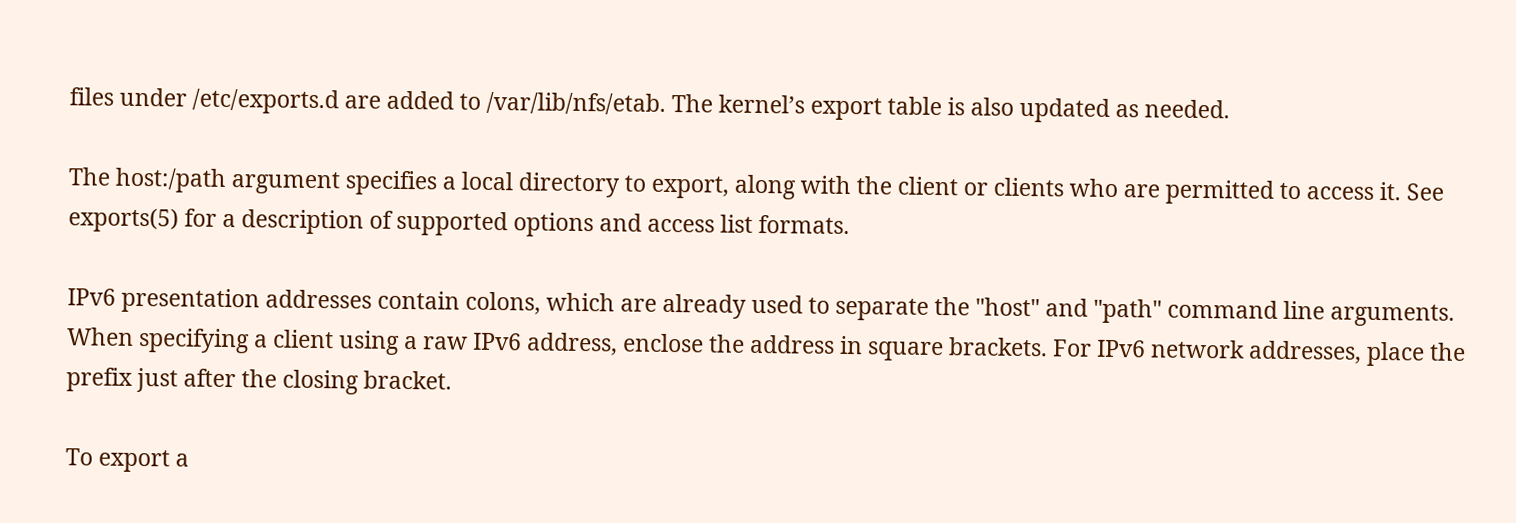files under /etc/exports.d are added to /var/lib/nfs/etab. The kernel’s export table is also updated as needed.

The host:/path argument specifies a local directory to export, along with the client or clients who are permitted to access it. See exports(5) for a description of supported options and access list formats.

IPv6 presentation addresses contain colons, which are already used to separate the "host" and "path" command line arguments. When specifying a client using a raw IPv6 address, enclose the address in square brackets. For IPv6 network addresses, place the prefix just after the closing bracket.

To export a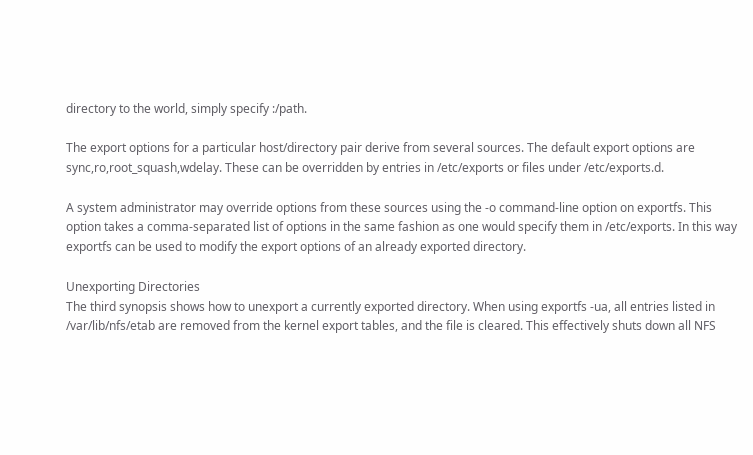directory to the world, simply specify :/path.

The export options for a particular host/directory pair derive from several sources. The default export options are sync,ro,root_squash,wdelay. These can be overridden by entries in /etc/exports or files under /etc/exports.d.

A system administrator may override options from these sources using the -o command-line option on exportfs. This option takes a comma-separated list of options in the same fashion as one would specify them in /etc/exports. In this way exportfs can be used to modify the export options of an already exported directory.

Unexporting Directories
The third synopsis shows how to unexport a currently exported directory. When using exportfs -ua, all entries listed in /var/lib/nfs/etab are removed from the kernel export tables, and the file is cleared. This effectively shuts down all NFS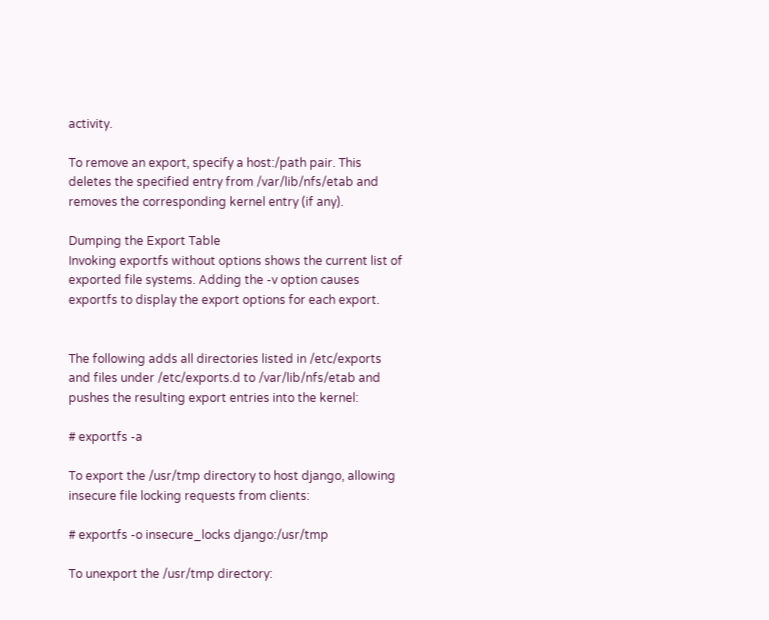activity.

To remove an export, specify a host:/path pair. This deletes the specified entry from /var/lib/nfs/etab and removes the corresponding kernel entry (if any).

Dumping the Export Table
Invoking exportfs without options shows the current list of exported file systems. Adding the -v option causes exportfs to display the export options for each export.


The following adds all directories listed in /etc/exports and files under /etc/exports.d to /var/lib/nfs/etab and pushes the resulting export entries into the kernel:

# exportfs -a

To export the /usr/tmp directory to host django, allowing insecure file locking requests from clients:

# exportfs -o insecure_locks django:/usr/tmp

To unexport the /usr/tmp directory: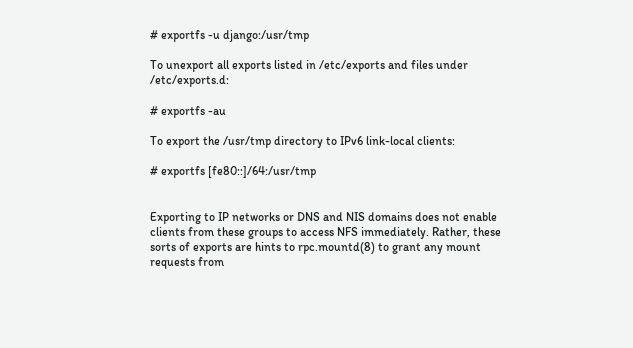# exportfs -u django:/usr/tmp

To unexport all exports listed in /etc/exports and files under /etc/exports.d:

# exportfs -au

To export the /usr/tmp directory to IPv6 link-local clients:

# exportfs [fe80::]/64:/usr/tmp


Exporting to IP networks or DNS and NIS domains does not enable clients from these groups to access NFS immediately. Rather, these sorts of exports are hints to rpc.mountd(8) to grant any mount requests from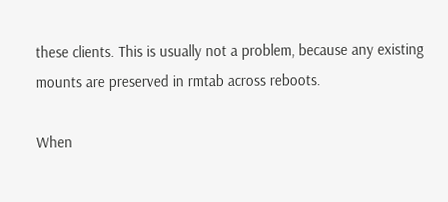these clients. This is usually not a problem, because any existing mounts are preserved in rmtab across reboots.

When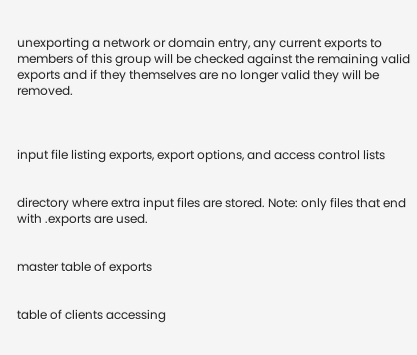unexporting a network or domain entry, any current exports to members of this group will be checked against the remaining valid exports and if they themselves are no longer valid they will be removed.



input file listing exports, export options, and access control lists


directory where extra input files are stored. Note: only files that end with .exports are used.


master table of exports


table of clients accessing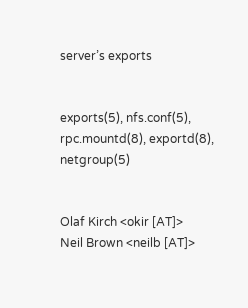server’s exports


exports(5), nfs.conf(5), rpc.mountd(8), exportd(8), netgroup(5)


Olaf Kirch <okir [AT]>
Neil Brown <neilb [AT]>